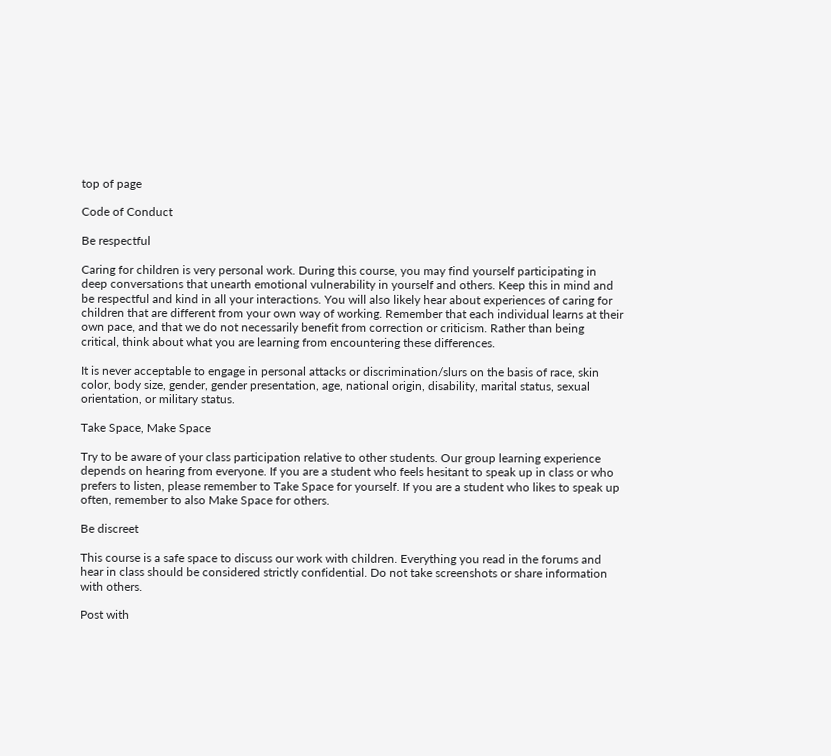top of page

Code of Conduct

Be respectful

Caring for children is very personal work. During this course, you may find yourself participating in deep conversations that unearth emotional vulnerability in yourself and others. Keep this in mind and be respectful and kind in all your interactions. You will also likely hear about experiences of caring for children that are different from your own way of working. Remember that each individual learns at their own pace, and that we do not necessarily benefit from correction or criticism. Rather than being critical, think about what you are learning from encountering these differences.

It is never acceptable to engage in personal attacks or discrimination/slurs on the basis of race, skin color, body size, gender, gender presentation, age, national origin, disability, marital status, sexual orientation, or military status.

Take Space, Make Space

Try to be aware of your class participation relative to other students. Our group learning experience depends on hearing from everyone. If you are a student who feels hesitant to speak up in class or who prefers to listen, please remember to Take Space for yourself. If you are a student who likes to speak up often, remember to also Make Space for others.

Be discreet

This course is a safe space to discuss our work with children. Everything you read in the forums and hear in class should be considered strictly confidential. Do not take screenshots or share information with others.

Post with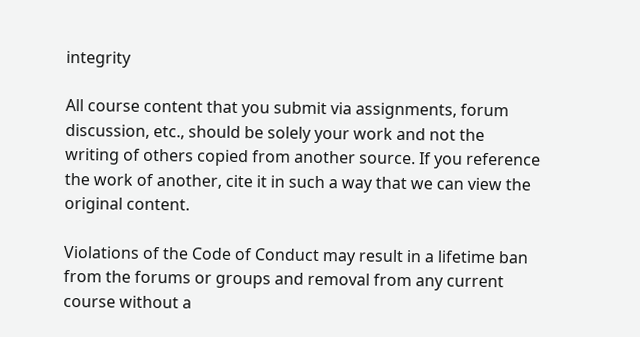integrity

All course content that you submit via assignments, forum discussion, etc., should be solely your work and not the writing of others copied from another source. If you reference the work of another, cite it in such a way that we can view the original content.

Violations of the Code of Conduct may result in a lifetime ban from the forums or groups and removal from any current course without a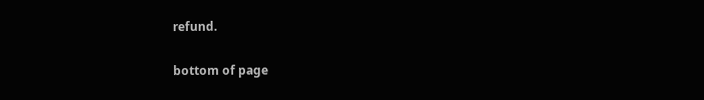refund.

bottom of page